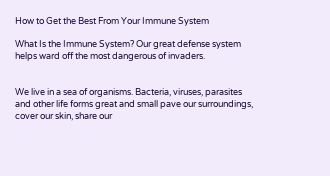How to Get the Best From Your Immune System

What Is the Immune System? Our great defense system helps ward off the most dangerous of invaders.


We live in a sea of organisms. Bacteria, viruses, parasites and other life forms great and small pave our surroundings, cover our skin, share our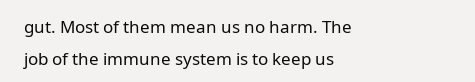gut. Most of them mean us no harm. The job of the immune system is to keep us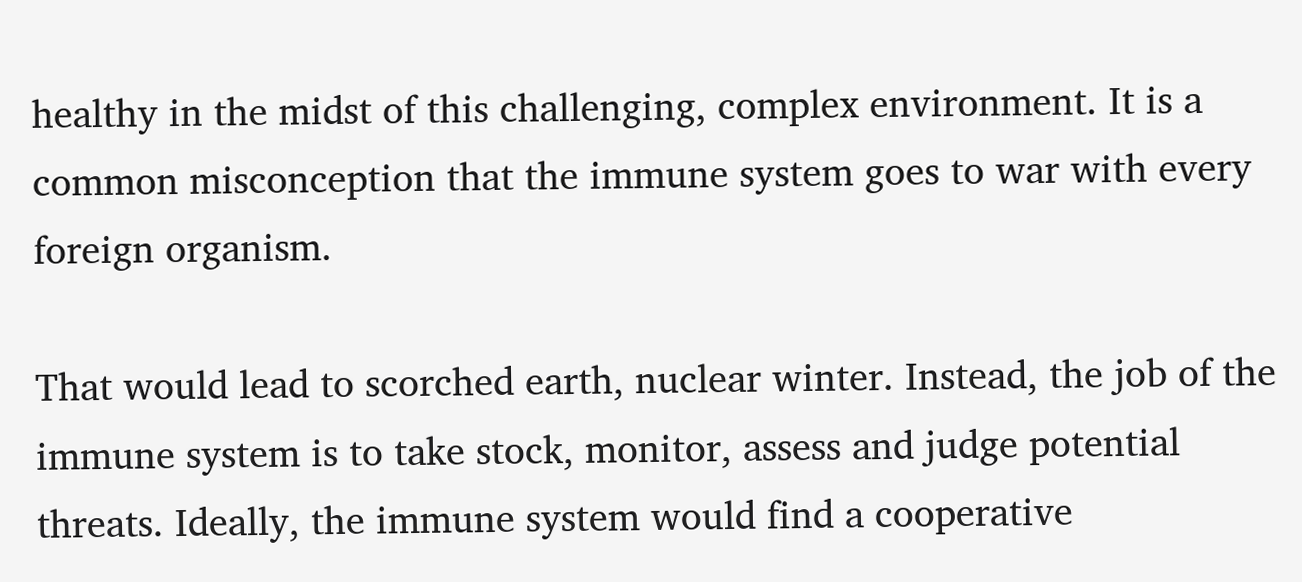healthy in the midst of this challenging, complex environment. It is a common misconception that the immune system goes to war with every foreign organism.

That would lead to scorched earth, nuclear winter. Instead, the job of the immune system is to take stock, monitor, assess and judge potential threats. Ideally, the immune system would find a cooperative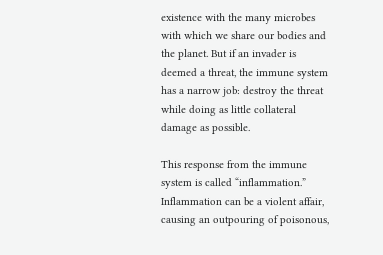existence with the many microbes with which we share our bodies and the planet. But if an invader is deemed a threat, the immune system has a narrow job: destroy the threat while doing as little collateral damage as possible.

This response from the immune system is called “inflammation.” Inflammation can be a violent affair, causing an outpouring of poisonous,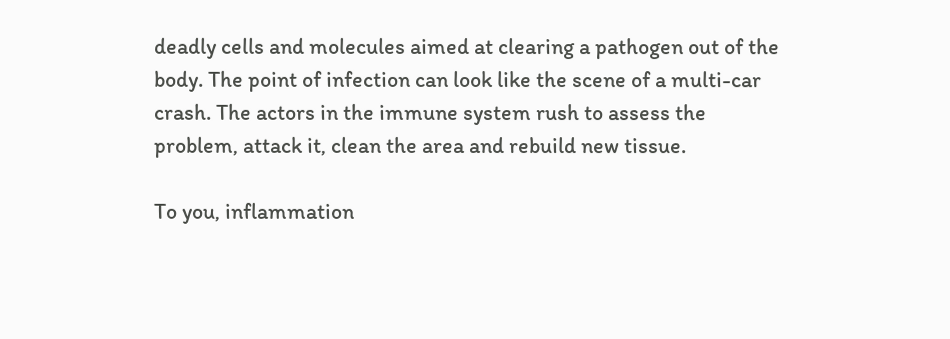deadly cells and molecules aimed at clearing a pathogen out of the body. The point of infection can look like the scene of a multi-car crash. The actors in the immune system rush to assess the problem, attack it, clean the area and rebuild new tissue.

To you, inflammation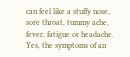can feel like a stuffy nose, sore throat, tummy ache, fever, fatigue or headache. Yes, the symptoms of an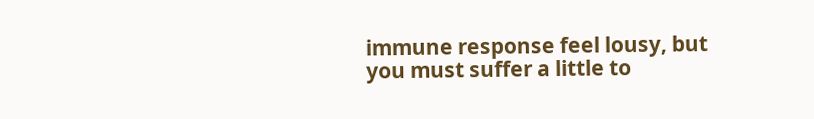immune response feel lousy, but you must suffer a little to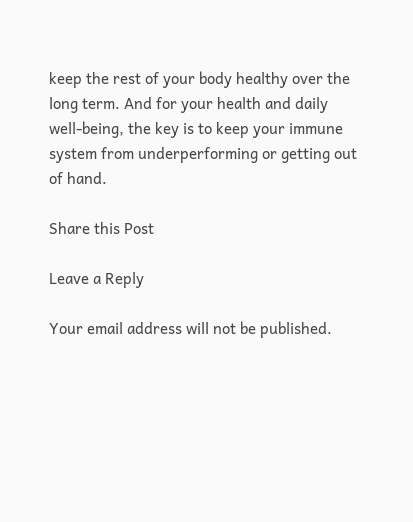keep the rest of your body healthy over the long term. And for your health and daily well-being, the key is to keep your immune system from underperforming or getting out of hand.

Share this Post

Leave a Reply

Your email address will not be published.